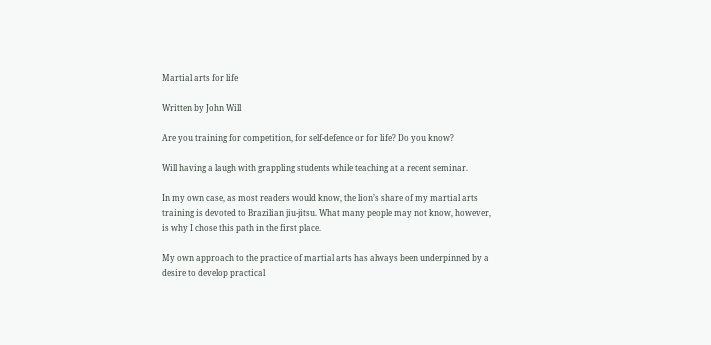Martial arts for life

Written by John Will

Are you training for competition, for self-defence or for life? Do you know?

Will having a laugh with grappling students while teaching at a recent seminar.

In my own case, as most readers would know, the lion’s share of my martial arts training is devoted to Brazilian jiu-jitsu. What many people may not know, however, is why I chose this path in the first place.

My own approach to the practice of martial arts has always been underpinned by a desire to develop practical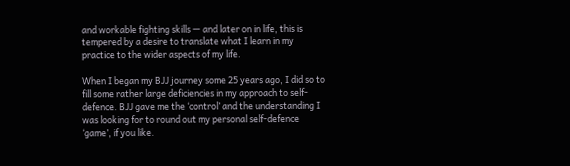and workable fighting skills — and later on in life, this is tempered by a desire to translate what I learn in my practice to the wider aspects of my life.

When I began my BJJ journey some 25 years ago, I did so to fill some rather large deficiencies in my approach to self-defence. BJJ gave me the ‘control’ and the understanding I was looking for to round out my personal self-defence ‘game’, if you like.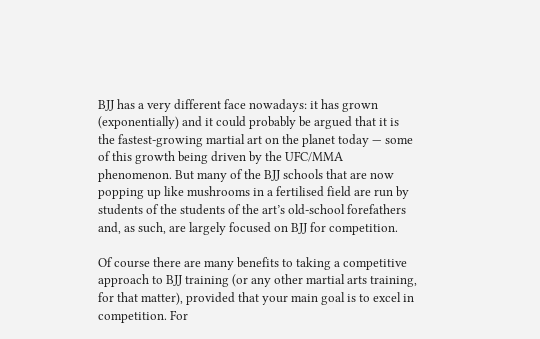BJJ has a very different face nowadays: it has grown (exponentially) and it could probably be argued that it is the fastest-growing martial art on the planet today — some of this growth being driven by the UFC/MMA phenomenon. But many of the BJJ schools that are now popping up like mushrooms in a fertilised field are run by students of the students of the art’s old-school forefathers and, as such, are largely focused on BJJ for competition.

Of course there are many benefits to taking a competitive approach to BJJ training (or any other martial arts training, for that matter), provided that your main goal is to excel in competition. For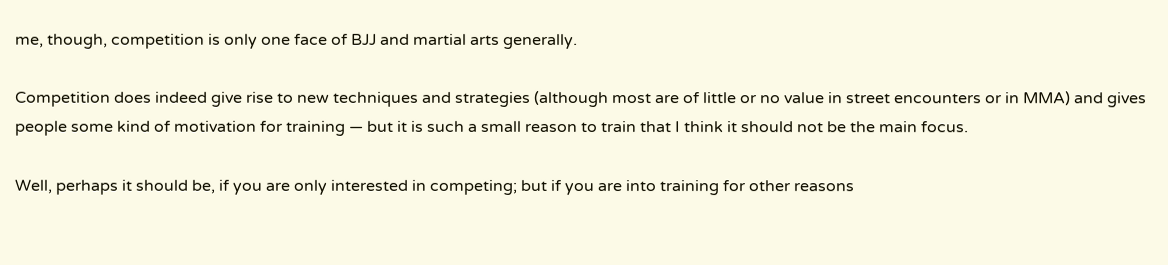me, though, competition is only one face of BJJ and martial arts generally.

Competition does indeed give rise to new techniques and strategies (although most are of little or no value in street encounters or in MMA) and gives people some kind of motivation for training — but it is such a small reason to train that I think it should not be the main focus.

Well, perhaps it should be, if you are only interested in competing; but if you are into training for other reasons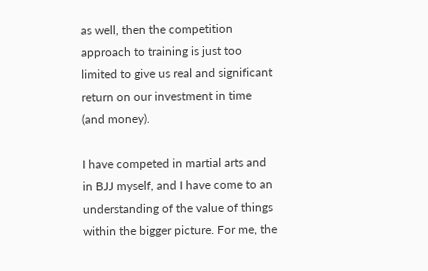as well, then the competition approach to training is just too limited to give us real and significant return on our investment in time (and money).

I have competed in martial arts and in BJJ myself, and I have come to an understanding of the value of things within the bigger picture. For me, the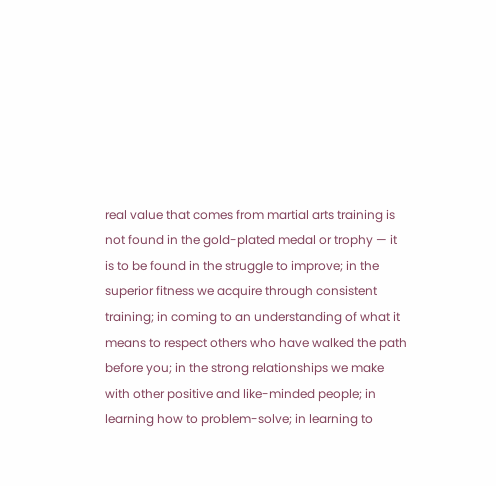real value that comes from martial arts training is not found in the gold-plated medal or trophy — it is to be found in the struggle to improve; in the superior fitness we acquire through consistent training; in coming to an understanding of what it means to respect others who have walked the path before you; in the strong relationships we make with other positive and like-minded people; in learning how to problem-solve; in learning to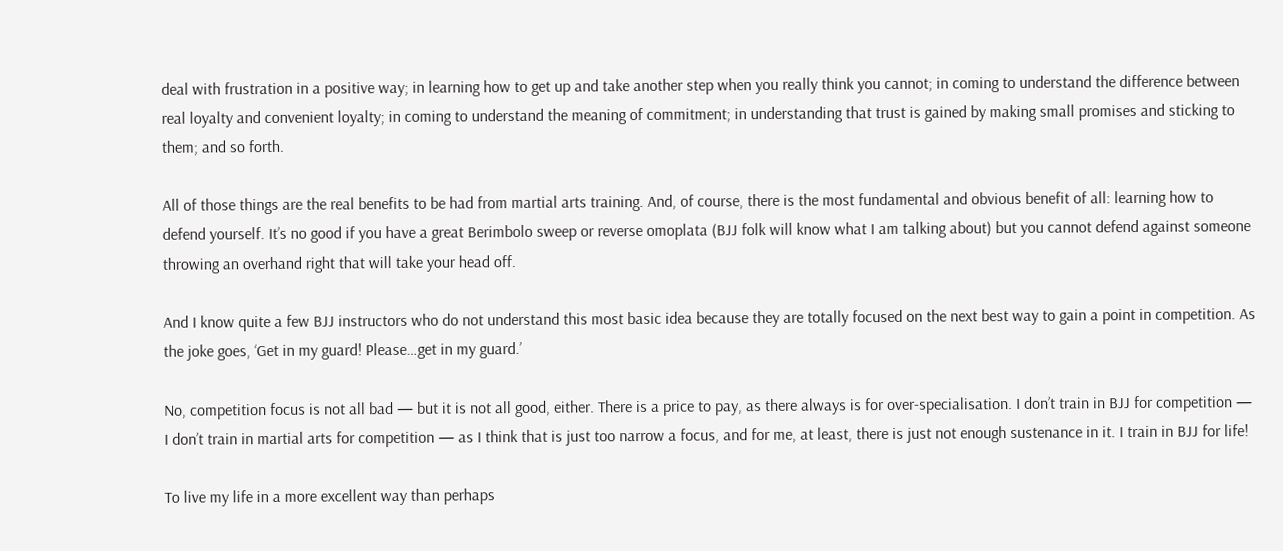deal with frustration in a positive way; in learning how to get up and take another step when you really think you cannot; in coming to understand the difference between real loyalty and convenient loyalty; in coming to understand the meaning of commitment; in understanding that trust is gained by making small promises and sticking to them; and so forth.

All of those things are the real benefits to be had from martial arts training. And, of course, there is the most fundamental and obvious benefit of all: learning how to defend yourself. It’s no good if you have a great Berimbolo sweep or reverse omoplata (BJJ folk will know what I am talking about) but you cannot defend against someone throwing an overhand right that will take your head off.

And I know quite a few BJJ instructors who do not understand this most basic idea because they are totally focused on the next best way to gain a point in competition. As the joke goes, ‘Get in my guard! Please…get in my guard.’

No, competition focus is not all bad — but it is not all good, either. There is a price to pay, as there always is for over-specialisation. I don’t train in BJJ for competition — I don’t train in martial arts for competition — as I think that is just too narrow a focus, and for me, at least, there is just not enough sustenance in it. I train in BJJ for life!

To live my life in a more excellent way than perhaps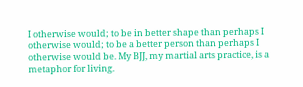I otherwise would; to be in better shape than perhaps I otherwise would; to be a better person than perhaps I otherwise would be. My BJJ, my martial arts practice, is a metaphor for living.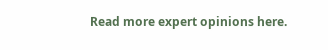Read more expert opinions here.